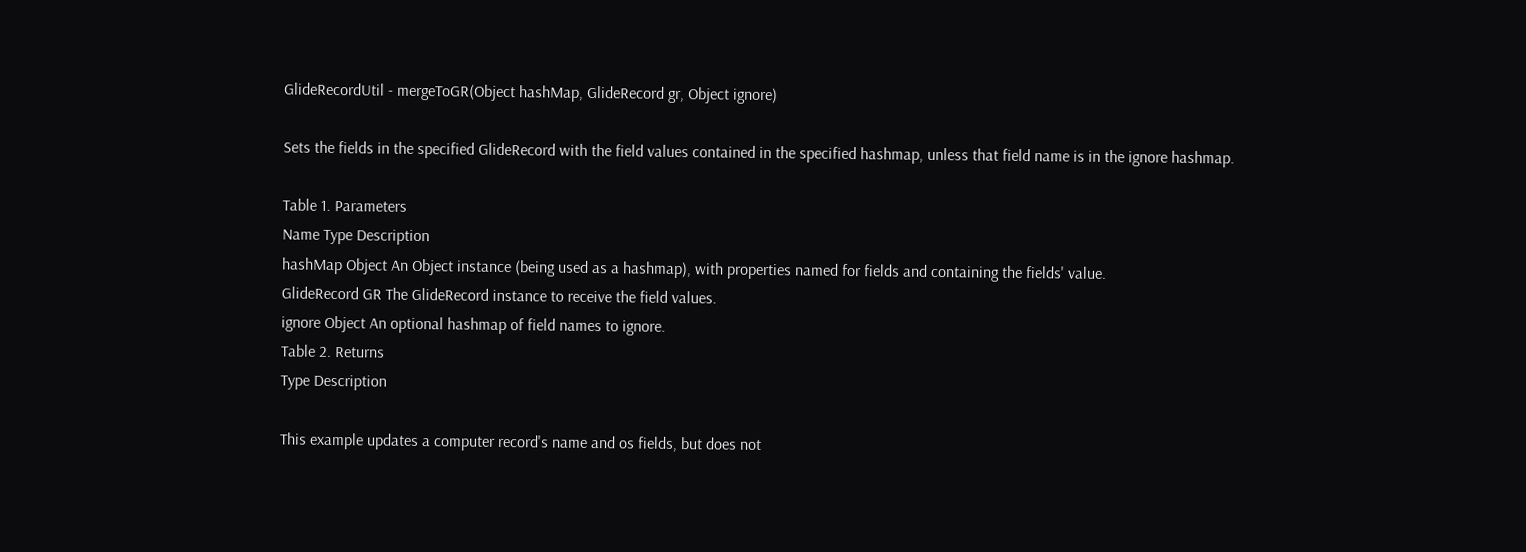GlideRecordUtil - mergeToGR(Object hashMap, GlideRecord gr, Object ignore)

Sets the fields in the specified GlideRecord with the field values contained in the specified hashmap, unless that field name is in the ignore hashmap.

Table 1. Parameters
Name Type Description
hashMap Object An Object instance (being used as a hashmap), with properties named for fields and containing the fields' value.
GlideRecord GR The GlideRecord instance to receive the field values.
ignore Object An optional hashmap of field names to ignore.
Table 2. Returns
Type Description

This example updates a computer record's name and os fields, but does not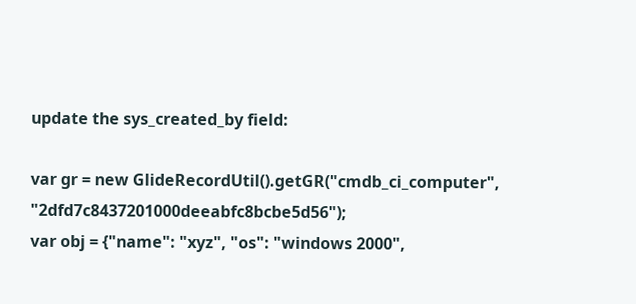update the sys_created_by field:

var gr = new GlideRecordUtil().getGR("cmdb_ci_computer", "2dfd7c8437201000deeabfc8bcbe5d56");
var obj = {"name": "xyz", "os": "windows 2000",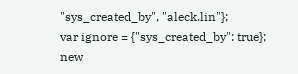"sys_created_by", "aleck.lin"};
var ignore = {"sys_created_by": true};
new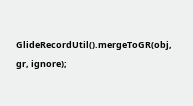GlideRecordUtil().mergeToGR(obj, gr, ignore);